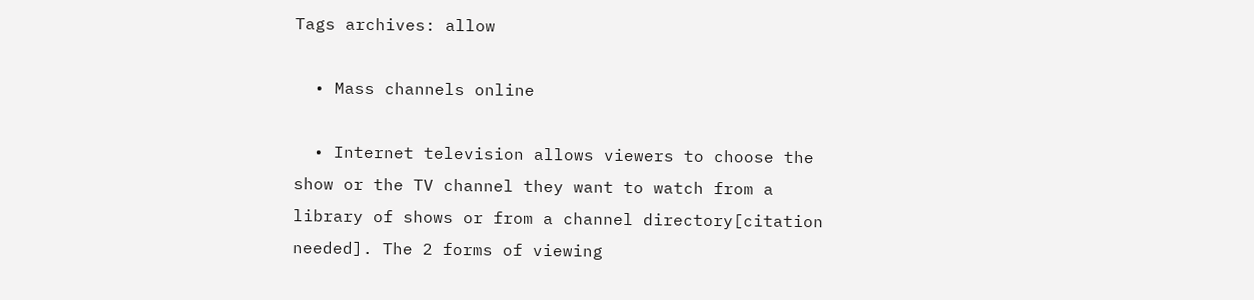Tags archives: allow

  • Mass channels online

  • Internet television allows viewers to choose the show or the TV channel they want to watch from a library of shows or from a channel directory[citation needed]. The 2 forms of viewing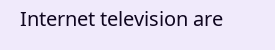Internet television are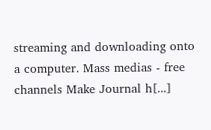streaming and downloading onto a computer. Mass medias - free channels Make Journal h[...]